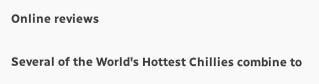Online reviews


Several of the World's Hottest Chillies combine to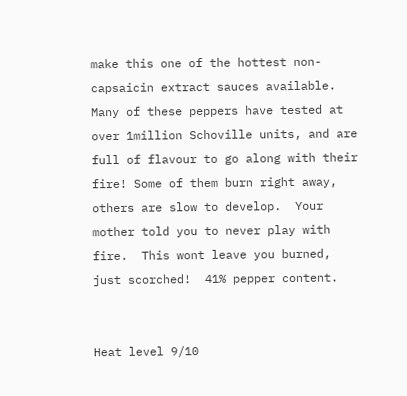make this one of the hottest non-capsaicin extract sauces available. Many of these peppers have tested at over 1million Schoville units, and are full of flavour to go along with their fire! Some of them burn right away, others are slow to develop.  Your mother told you to never play with fire.  This wont leave you burned, just scorched!  41% pepper content.


Heat level 9/10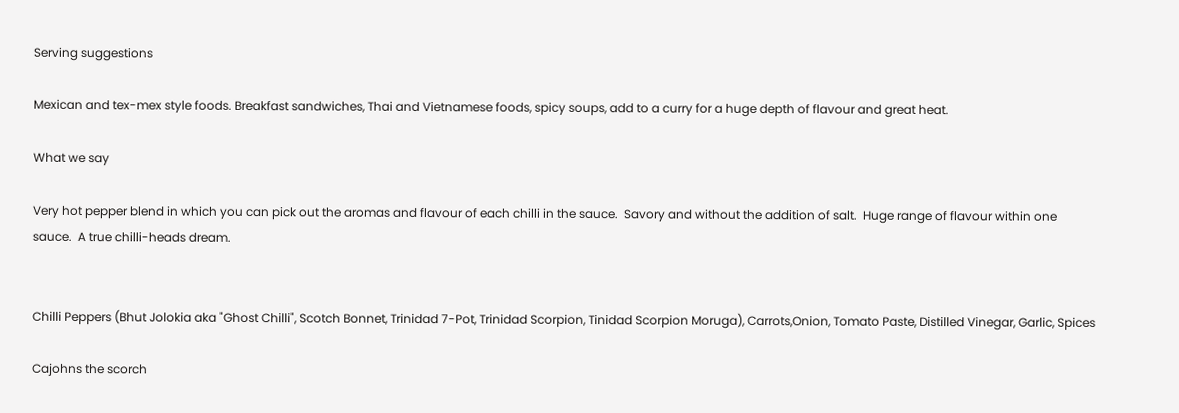Serving suggestions

Mexican and tex-mex style foods. Breakfast sandwiches, Thai and Vietnamese foods, spicy soups, add to a curry for a huge depth of flavour and great heat.

What we say

Very hot pepper blend in which you can pick out the aromas and flavour of each chilli in the sauce.  Savory and without the addition of salt.  Huge range of flavour within one sauce.  A true chilli-heads dream.


Chilli Peppers (Bhut Jolokia aka "Ghost Chilli", Scotch Bonnet, Trinidad 7-Pot, Trinidad Scorpion, Tinidad Scorpion Moruga), Carrots,Onion, Tomato Paste, Distilled Vinegar, Garlic, Spices

Cajohns the scorch